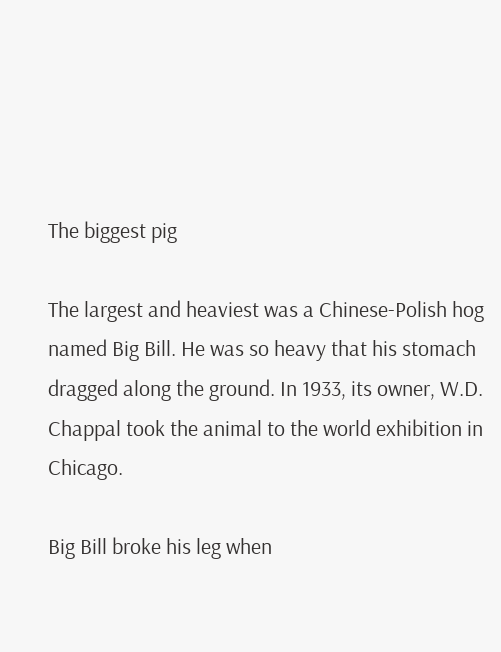The biggest pig

The largest and heaviest was a Chinese-Polish hog named Big Bill. He was so heavy that his stomach dragged along the ground. In 1933, its owner, W.D. Chappal took the animal to the world exhibition in Chicago.

Big Bill broke his leg when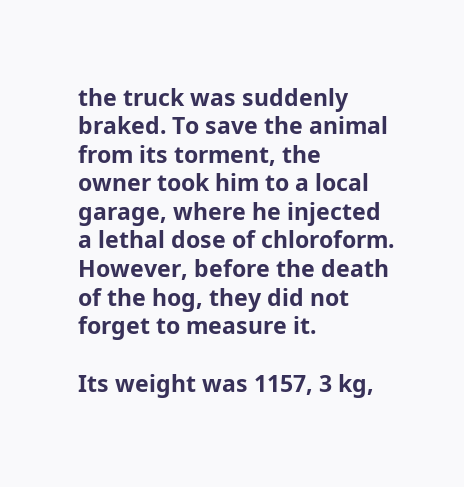the truck was suddenly braked. To save the animal from its torment, the owner took him to a local garage, where he injected a lethal dose of chloroform. However, before the death of the hog, they did not forget to measure it.

Its weight was 1157, 3 kg,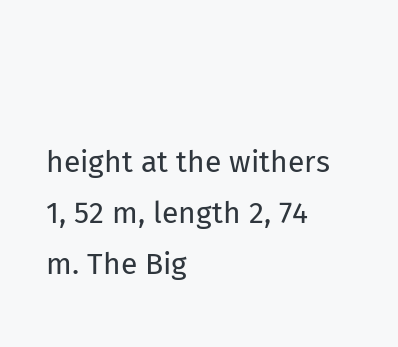height at the withers 1, 52 m, length 2, 74 m. The Big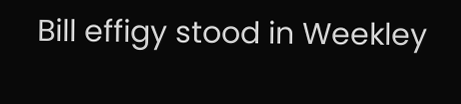Bill effigy stood in Weekley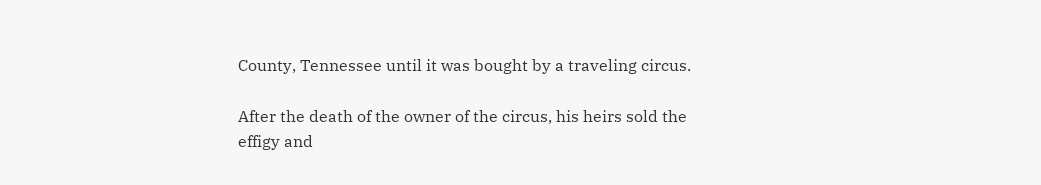County, Tennessee until it was bought by a traveling circus.

After the death of the owner of the circus, his heirs sold the effigy and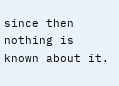since then nothing is known about it.